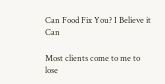Can Food Fix You? I Believe it Can

Most clients come to me to lose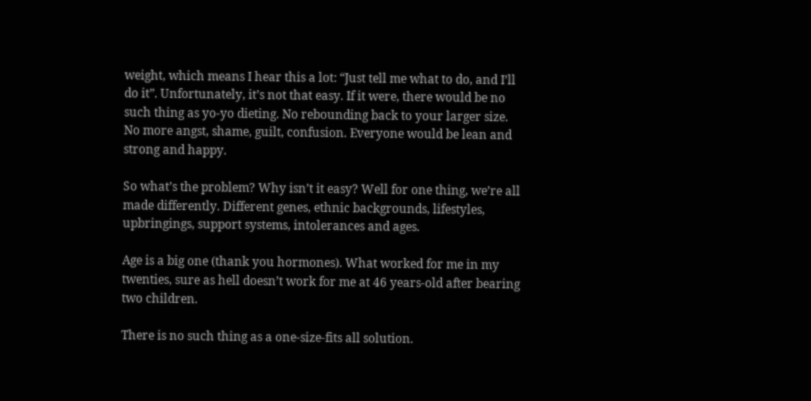weight, which means I hear this a lot: “Just tell me what to do, and I’ll do it”. Unfortunately, it’s not that easy. If it were, there would be no such thing as yo-yo dieting. No rebounding back to your larger size. No more angst, shame, guilt, confusion. Everyone would be lean and strong and happy.

So what’s the problem? Why isn’t it easy? Well for one thing, we’re all made differently. Different genes, ethnic backgrounds, lifestyles, upbringings, support systems, intolerances and ages.

Age is a big one (thank you hormones). What worked for me in my twenties, sure as hell doesn’t work for me at 46 years-old after bearing two children.

There is no such thing as a one-size-fits all solution.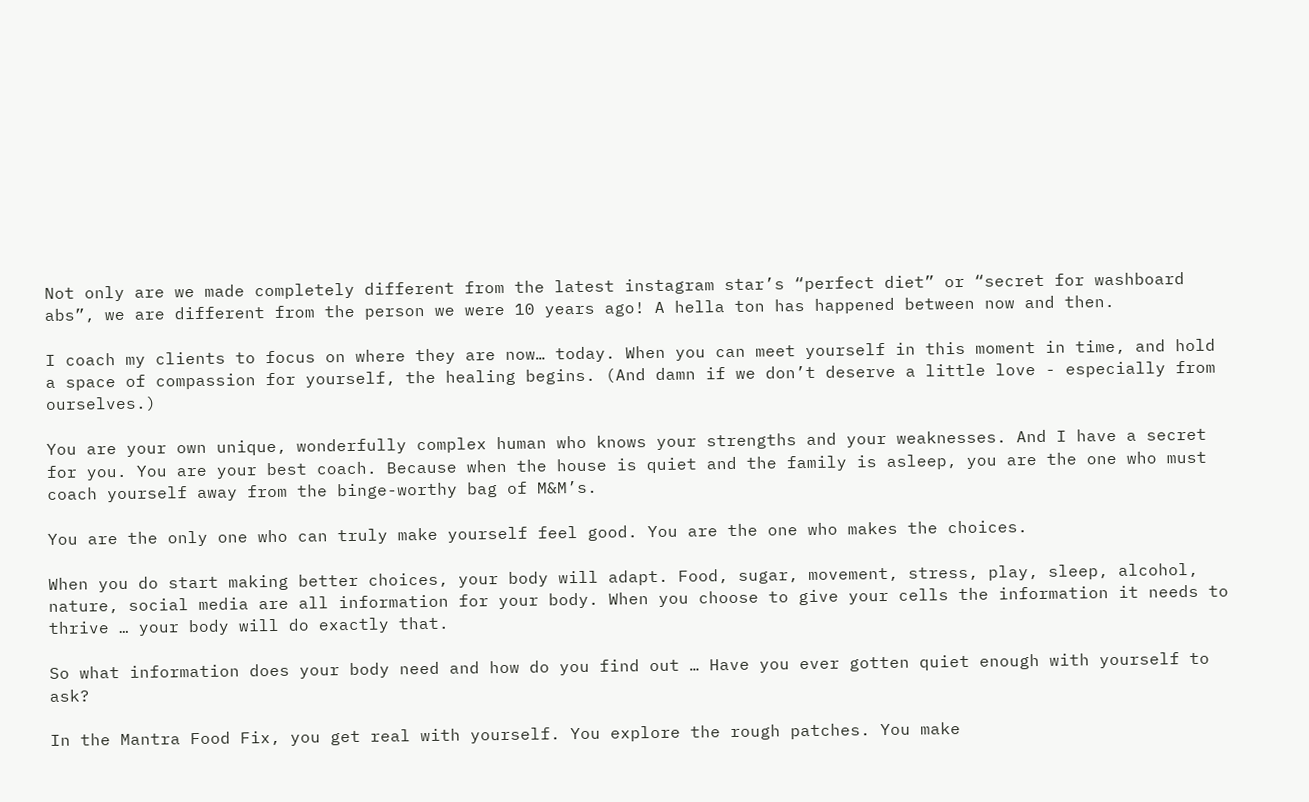Not only are we made completely different from the latest instagram star’s “perfect diet” or “secret for washboard abs”, we are different from the person we were 10 years ago! A hella ton has happened between now and then.

I coach my clients to focus on where they are now… today. When you can meet yourself in this moment in time, and hold a space of compassion for yourself, the healing begins. (And damn if we don’t deserve a little love - especially from ourselves.)

You are your own unique, wonderfully complex human who knows your strengths and your weaknesses. And I have a secret for you. You are your best coach. Because when the house is quiet and the family is asleep, you are the one who must coach yourself away from the binge-worthy bag of M&M’s.

You are the only one who can truly make yourself feel good. You are the one who makes the choices.

When you do start making better choices, your body will adapt. Food, sugar, movement, stress, play, sleep, alcohol, nature, social media are all information for your body. When you choose to give your cells the information it needs to thrive … your body will do exactly that.

So what information does your body need and how do you find out … Have you ever gotten quiet enough with yourself to ask?

In the Mantra Food Fix, you get real with yourself. You explore the rough patches. You make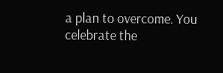a plan to overcome. You celebrate the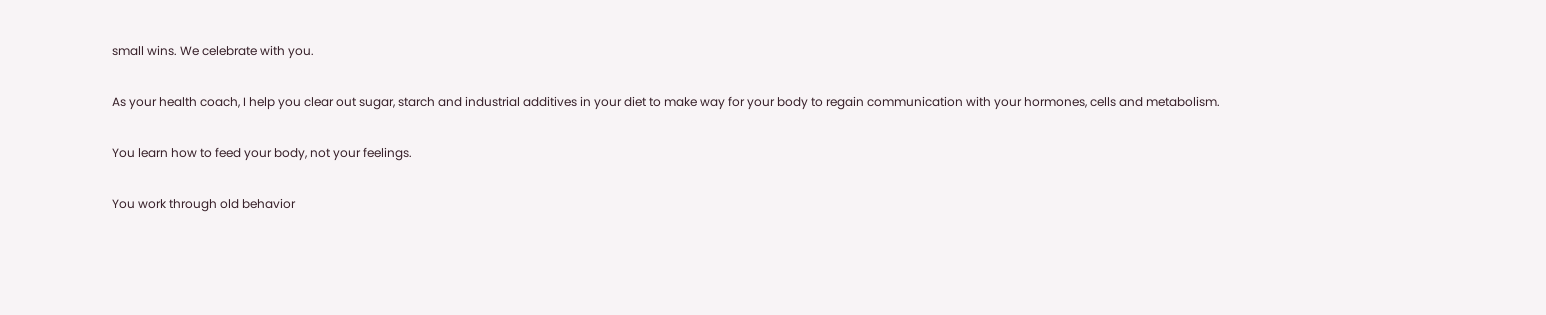small wins. We celebrate with you.

As your health coach, I help you clear out sugar, starch and industrial additives in your diet to make way for your body to regain communication with your hormones, cells and metabolism.

You learn how to feed your body, not your feelings.

You work through old behavior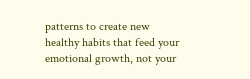patterns to create new healthy habits that feed your emotional growth, not your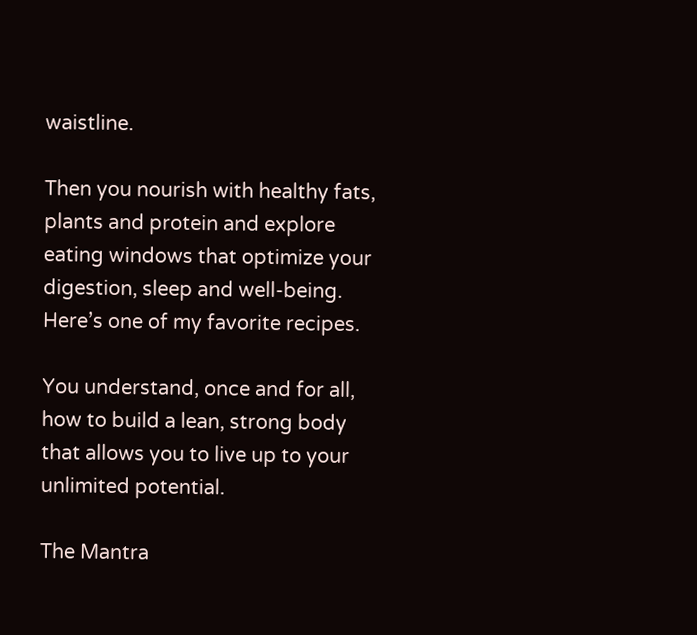waistline.

Then you nourish with healthy fats, plants and protein and explore eating windows that optimize your digestion, sleep and well-being. Here’s one of my favorite recipes.

You understand, once and for all, how to build a lean, strong body that allows you to live up to your unlimited potential.

The Mantra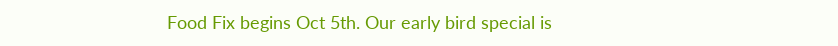Food Fix begins Oct 5th. Our early bird special is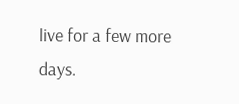live for a few more days.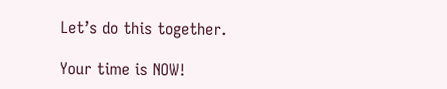Let’s do this together.

Your time is NOW!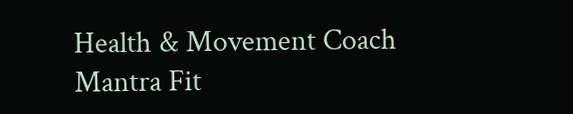Health & Movement Coach
Mantra Fit